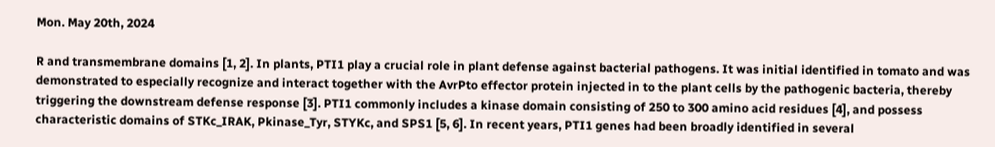Mon. May 20th, 2024

R and transmembrane domains [1, 2]. In plants, PTI1 play a crucial role in plant defense against bacterial pathogens. It was initial identified in tomato and was demonstrated to especially recognize and interact together with the AvrPto effector protein injected in to the plant cells by the pathogenic bacteria, thereby triggering the downstream defense response [3]. PTI1 commonly includes a kinase domain consisting of 250 to 300 amino acid residues [4], and possess characteristic domains of STKc_IRAK, Pkinase_Tyr, STYKc, and SPS1 [5, 6]. In recent years, PTI1 genes had been broadly identified in several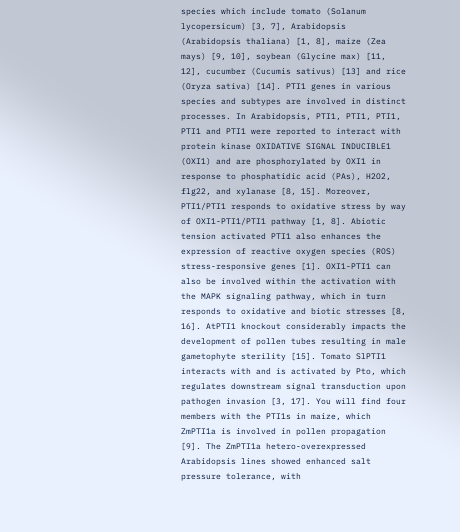species which include tomato (Solanum lycopersicum) [3, 7], Arabidopsis (Arabidopsis thaliana) [1, 8], maize (Zea mays) [9, 10], soybean (Glycine max) [11, 12], cucumber (Cucumis sativus) [13] and rice (Oryza sativa) [14]. PTI1 genes in various species and subtypes are involved in distinct processes. In Arabidopsis, PTI1, PTI1, PTI1, PTI1 and PTI1 were reported to interact with protein kinase OXIDATIVE SIGNAL INDUCIBLE1 (OXI1) and are phosphorylated by OXI1 in response to phosphatidic acid (PAs), H2O2, flg22, and xylanase [8, 15]. Moreover, PTI1/PTI1 responds to oxidative stress by way of OXI1-PTI1/PTI1 pathway [1, 8]. Abiotic tension activated PTI1 also enhances the expression of reactive oxygen species (ROS) stress-responsive genes [1]. OXI1-PTI1 can also be involved within the activation with the MAPK signaling pathway, which in turn responds to oxidative and biotic stresses [8, 16]. AtPTI1 knockout considerably impacts the development of pollen tubes resulting in male gametophyte sterility [15]. Tomato SlPTI1 interacts with and is activated by Pto, which regulates downstream signal transduction upon pathogen invasion [3, 17]. You will find four members with the PTI1s in maize, which ZmPTI1a is involved in pollen propagation [9]. The ZmPTI1a hetero-overexpressed Arabidopsis lines showed enhanced salt pressure tolerance, with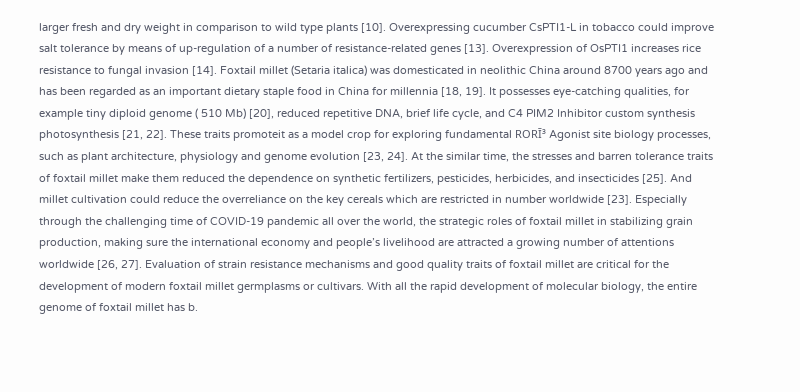larger fresh and dry weight in comparison to wild type plants [10]. Overexpressing cucumber CsPTI1-L in tobacco could improve salt tolerance by means of up-regulation of a number of resistance-related genes [13]. Overexpression of OsPTI1 increases rice resistance to fungal invasion [14]. Foxtail millet (Setaria italica) was domesticated in neolithic China around 8700 years ago and has been regarded as an important dietary staple food in China for millennia [18, 19]. It possesses eye-catching qualities, for example tiny diploid genome ( 510 Mb) [20], reduced repetitive DNA, brief life cycle, and C4 PIM2 Inhibitor custom synthesis photosynthesis [21, 22]. These traits promoteit as a model crop for exploring fundamental RORĪ³ Agonist site biology processes, such as plant architecture, physiology and genome evolution [23, 24]. At the similar time, the stresses and barren tolerance traits of foxtail millet make them reduced the dependence on synthetic fertilizers, pesticides, herbicides, and insecticides [25]. And millet cultivation could reduce the overreliance on the key cereals which are restricted in number worldwide [23]. Especially through the challenging time of COVID-19 pandemic all over the world, the strategic roles of foxtail millet in stabilizing grain production, making sure the international economy and people’s livelihood are attracted a growing number of attentions worldwide [26, 27]. Evaluation of strain resistance mechanisms and good quality traits of foxtail millet are critical for the development of modern foxtail millet germplasms or cultivars. With all the rapid development of molecular biology, the entire genome of foxtail millet has b.